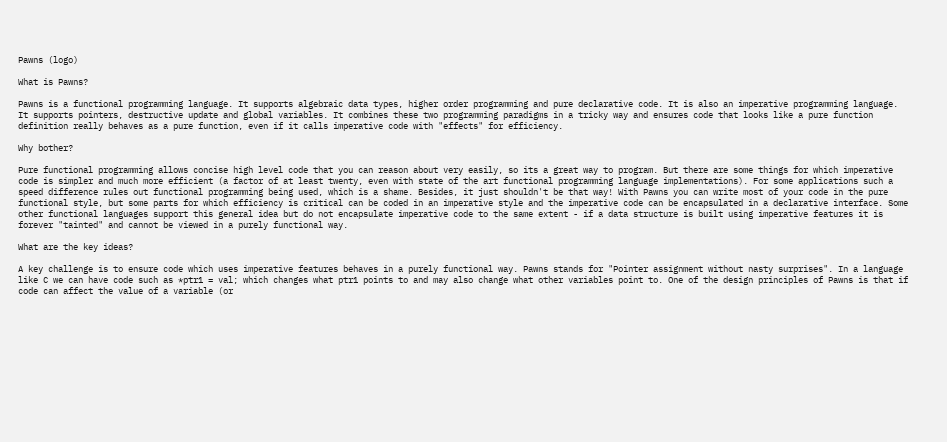Pawns (logo)

What is Pawns?

Pawns is a functional programming language. It supports algebraic data types, higher order programming and pure declarative code. It is also an imperative programming language. It supports pointers, destructive update and global variables. It combines these two programming paradigms in a tricky way and ensures code that looks like a pure function definition really behaves as a pure function, even if it calls imperative code with "effects" for efficiency.

Why bother?

Pure functional programming allows concise high level code that you can reason about very easily, so its a great way to program. But there are some things for which imperative code is simpler and much more efficient (a factor of at least twenty, even with state of the art functional programming language implementations). For some applications such a speed difference rules out functional programming being used, which is a shame. Besides, it just shouldn't be that way! With Pawns you can write most of your code in the pure functional style, but some parts for which efficiency is critical can be coded in an imperative style and the imperative code can be encapsulated in a declarative interface. Some other functional languages support this general idea but do not encapsulate imperative code to the same extent - if a data structure is built using imperative features it is forever "tainted" and cannot be viewed in a purely functional way.

What are the key ideas?

A key challenge is to ensure code which uses imperative features behaves in a purely functional way. Pawns stands for "Pointer assignment without nasty surprises". In a language like C we can have code such as *ptr1 = val; which changes what ptr1 points to and may also change what other variables point to. One of the design principles of Pawns is that if code can affect the value of a variable (or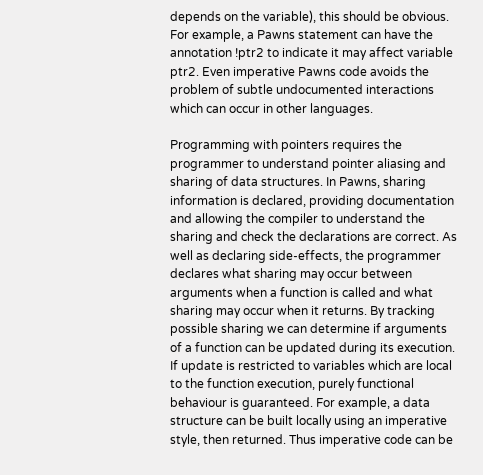depends on the variable), this should be obvious. For example, a Pawns statement can have the annotation !ptr2 to indicate it may affect variable ptr2. Even imperative Pawns code avoids the problem of subtle undocumented interactions which can occur in other languages.

Programming with pointers requires the programmer to understand pointer aliasing and sharing of data structures. In Pawns, sharing information is declared, providing documentation and allowing the compiler to understand the sharing and check the declarations are correct. As well as declaring side-effects, the programmer declares what sharing may occur between arguments when a function is called and what sharing may occur when it returns. By tracking possible sharing we can determine if arguments of a function can be updated during its execution. If update is restricted to variables which are local to the function execution, purely functional behaviour is guaranteed. For example, a data structure can be built locally using an imperative style, then returned. Thus imperative code can be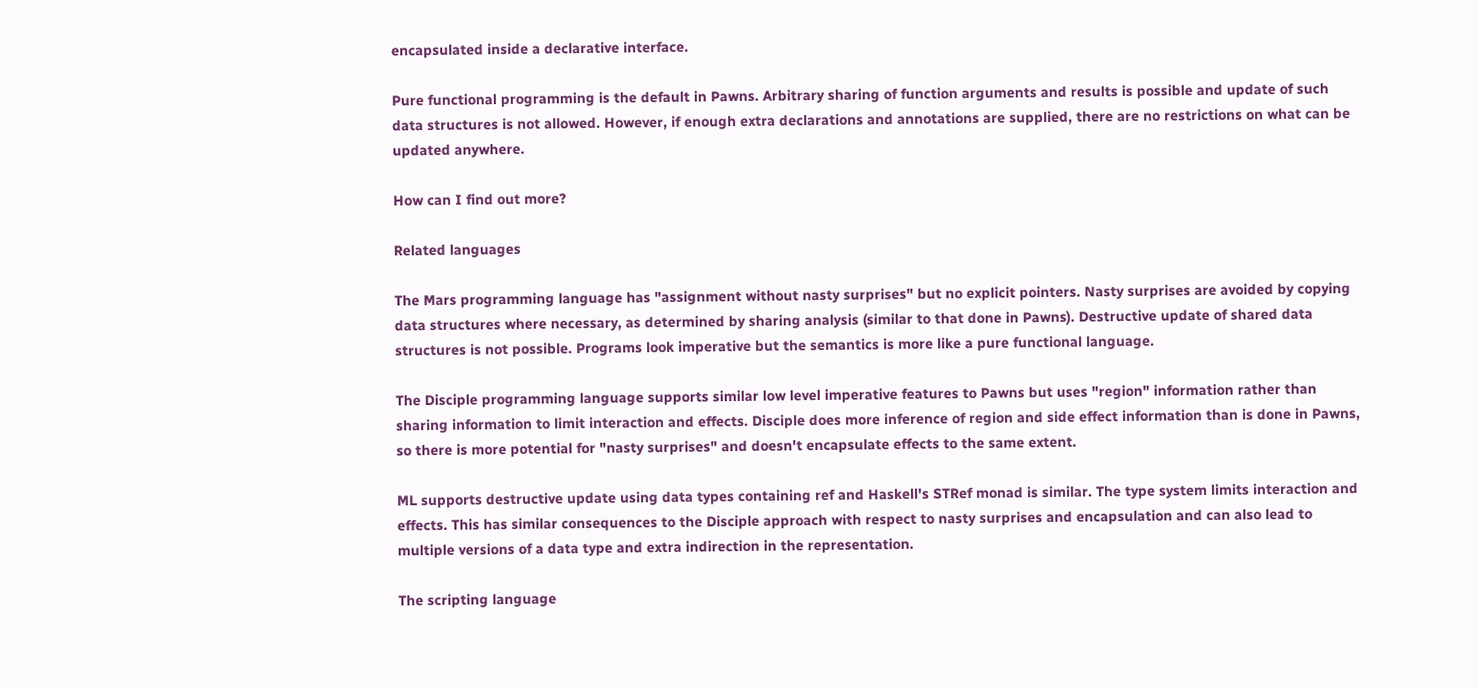encapsulated inside a declarative interface.

Pure functional programming is the default in Pawns. Arbitrary sharing of function arguments and results is possible and update of such data structures is not allowed. However, if enough extra declarations and annotations are supplied, there are no restrictions on what can be updated anywhere.

How can I find out more?

Related languages

The Mars programming language has "assignment without nasty surprises" but no explicit pointers. Nasty surprises are avoided by copying data structures where necessary, as determined by sharing analysis (similar to that done in Pawns). Destructive update of shared data structures is not possible. Programs look imperative but the semantics is more like a pure functional language.

The Disciple programming language supports similar low level imperative features to Pawns but uses "region" information rather than sharing information to limit interaction and effects. Disciple does more inference of region and side effect information than is done in Pawns, so there is more potential for "nasty surprises" and doesn't encapsulate effects to the same extent.

ML supports destructive update using data types containing ref and Haskell's STRef monad is similar. The type system limits interaction and effects. This has similar consequences to the Disciple approach with respect to nasty surprises and encapsulation and can also lead to multiple versions of a data type and extra indirection in the representation.

The scripting language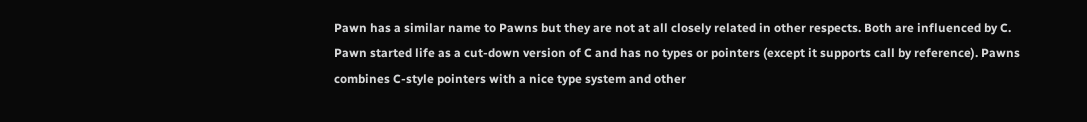Pawn has a similar name to Pawns but they are not at all closely related in other respects. Both are influenced by C. Pawn started life as a cut-down version of C and has no types or pointers (except it supports call by reference). Pawns combines C-style pointers with a nice type system and other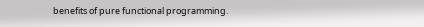benefits of pure functional programming.